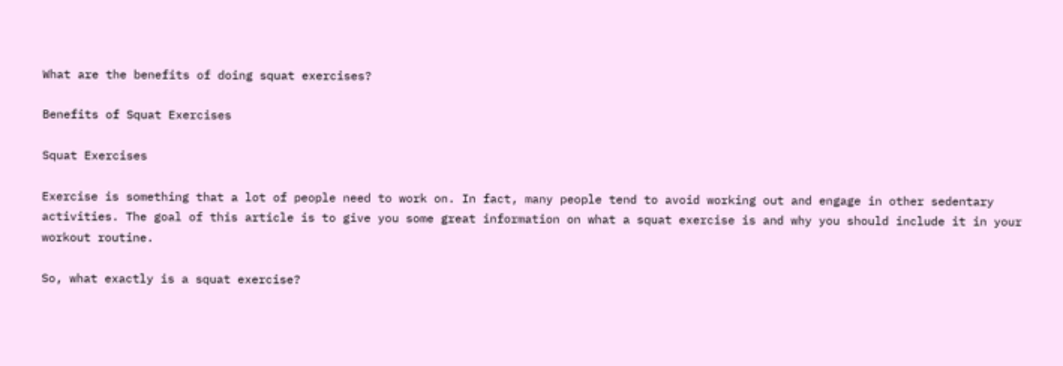What are the benefits of doing squat exercises?

Benefits of Squat Exercises

Squat Exercises

Exercise is something that a lot of people need to work on. In fact, many people tend to avoid working out and engage in other sedentary activities. The goal of this article is to give you some great information on what a squat exercise is and why you should include it in your workout routine.

So, what exactly is a squat exercise?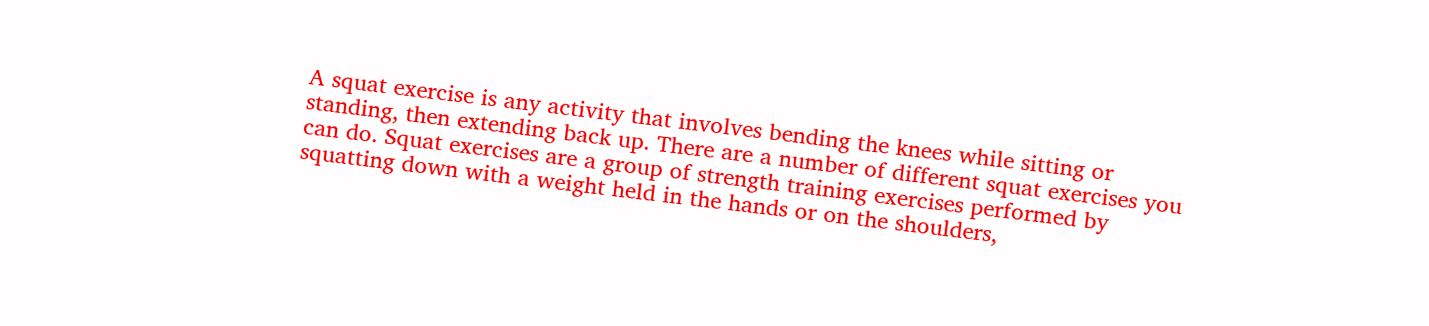A squat exercise is any activity that involves bending the knees while sitting or standing, then extending back up. There are a number of different squat exercises you can do. Squat exercises are a group of strength training exercises performed by squatting down with a weight held in the hands or on the shoulders,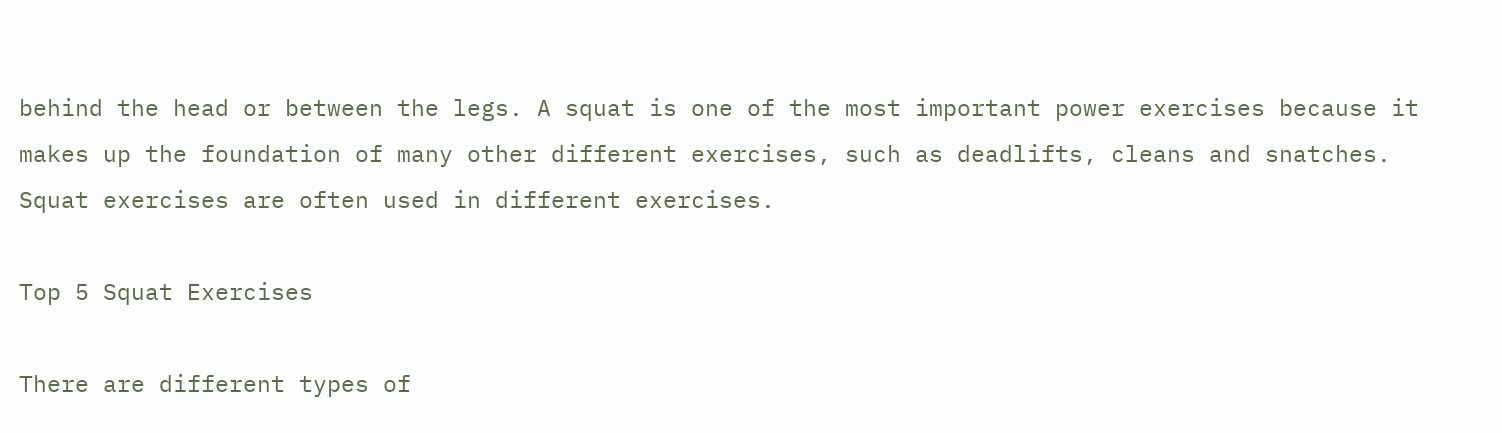behind the head or between the legs. A squat is one of the most important power exercises because it makes up the foundation of many other different exercises, such as deadlifts, cleans and snatches. Squat exercises are often used in different exercises.

Top 5 Squat Exercises

There are different types of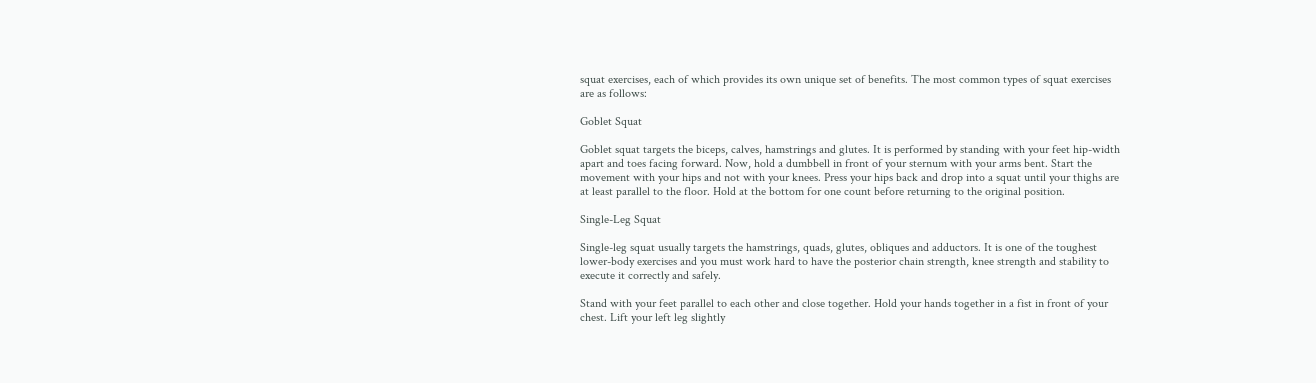squat exercises, each of which provides its own unique set of benefits. The most common types of squat exercises are as follows:

Goblet Squat

Goblet squat targets the biceps, calves, hamstrings and glutes. It is performed by standing with your feet hip-width apart and toes facing forward. Now, hold a dumbbell in front of your sternum with your arms bent. Start the movement with your hips and not with your knees. Press your hips back and drop into a squat until your thighs are at least parallel to the floor. Hold at the bottom for one count before returning to the original position.

Single-Leg Squat

Single-leg squat usually targets the hamstrings, quads, glutes, obliques and adductors. It is one of the toughest lower-body exercises and you must work hard to have the posterior chain strength, knee strength and stability to execute it correctly and safely.

Stand with your feet parallel to each other and close together. Hold your hands together in a fist in front of your chest. Lift your left leg slightly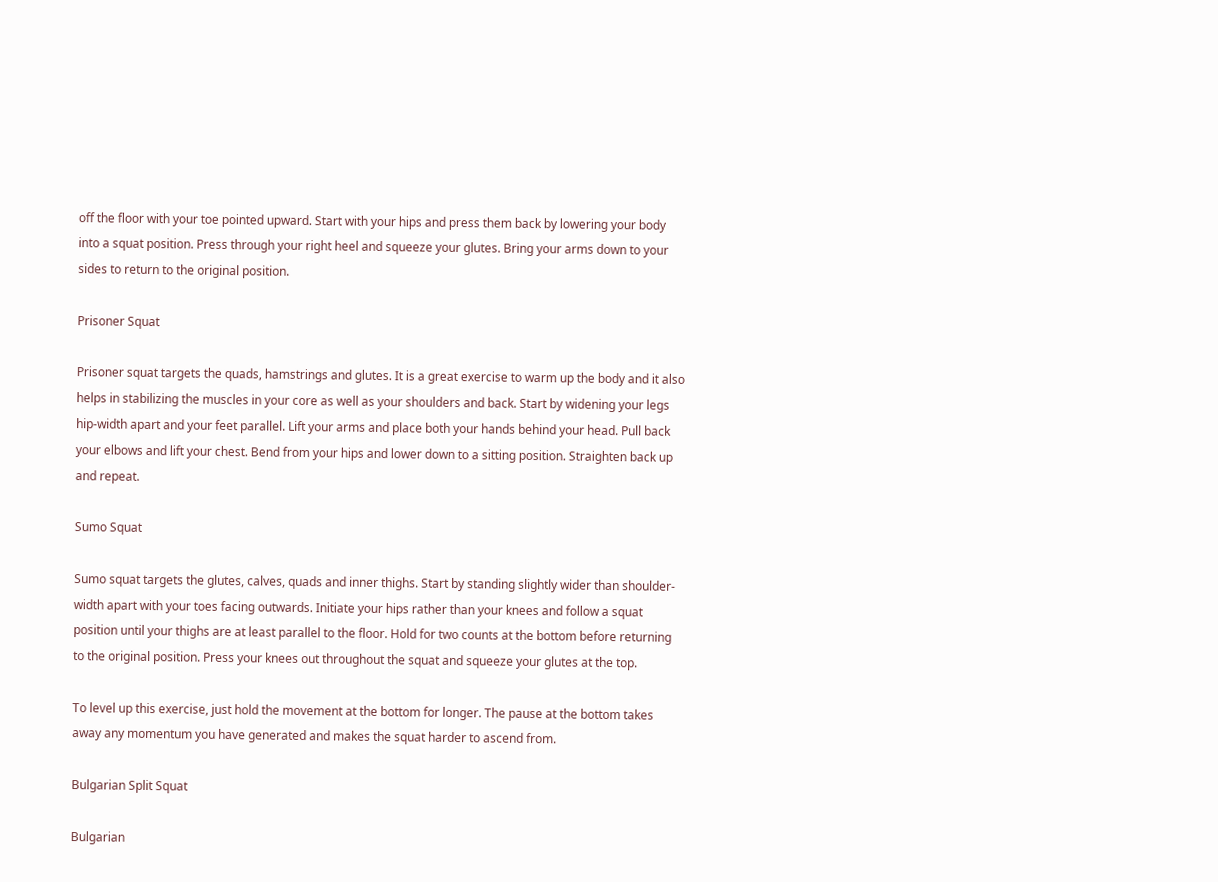off the floor with your toe pointed upward. Start with your hips and press them back by lowering your body into a squat position. Press through your right heel and squeeze your glutes. Bring your arms down to your sides to return to the original position.

Prisoner Squat

Prisoner squat targets the quads, hamstrings and glutes. It is a great exercise to warm up the body and it also helps in stabilizing the muscles in your core as well as your shoulders and back. Start by widening your legs hip-width apart and your feet parallel. Lift your arms and place both your hands behind your head. Pull back your elbows and lift your chest. Bend from your hips and lower down to a sitting position. Straighten back up and repeat.

Sumo Squat

Sumo squat targets the glutes, calves, quads and inner thighs. Start by standing slightly wider than shoulder-width apart with your toes facing outwards. Initiate your hips rather than your knees and follow a squat position until your thighs are at least parallel to the floor. Hold for two counts at the bottom before returning to the original position. Press your knees out throughout the squat and squeeze your glutes at the top.

To level up this exercise, just hold the movement at the bottom for longer. The pause at the bottom takes away any momentum you have generated and makes the squat harder to ascend from.

Bulgarian Split Squat

Bulgarian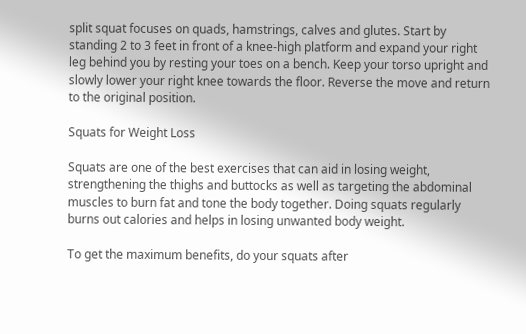split squat focuses on quads, hamstrings, calves and glutes. Start by standing 2 to 3 feet in front of a knee-high platform and expand your right leg behind you by resting your toes on a bench. Keep your torso upright and slowly lower your right knee towards the floor. Reverse the move and return to the original position.

Squats for Weight Loss

Squats are one of the best exercises that can aid in losing weight, strengthening the thighs and buttocks as well as targeting the abdominal muscles to burn fat and tone the body together. Doing squats regularly burns out calories and helps in losing unwanted body weight.

To get the maximum benefits, do your squats after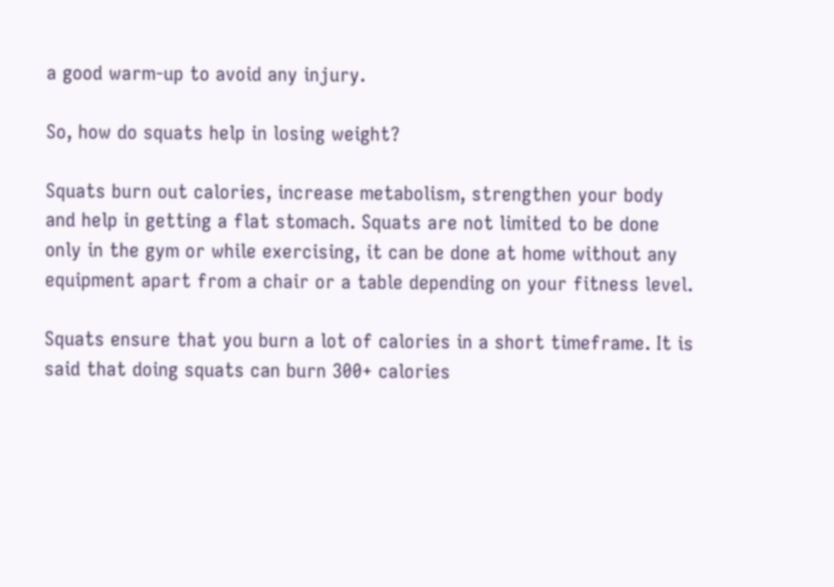a good warm-up to avoid any injury.

So, how do squats help in losing weight?

Squats burn out calories, increase metabolism, strengthen your body and help in getting a flat stomach. Squats are not limited to be done only in the gym or while exercising, it can be done at home without any equipment apart from a chair or a table depending on your fitness level.

Squats ensure that you burn a lot of calories in a short timeframe. It is said that doing squats can burn 300+ calories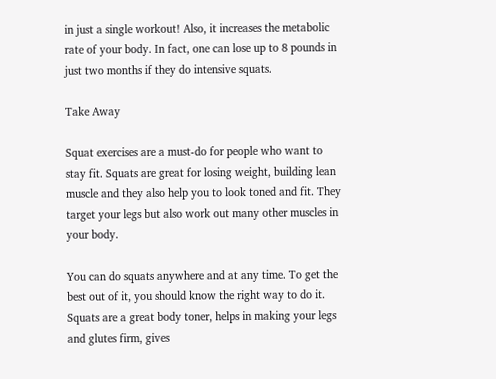in just a single workout! Also, it increases the metabolic rate of your body. In fact, one can lose up to 8 pounds in just two months if they do intensive squats.

Take Away

Squat exercises are a must-do for people who want to stay fit. Squats are great for losing weight, building lean muscle and they also help you to look toned and fit. They target your legs but also work out many other muscles in your body.

You can do squats anywhere and at any time. To get the best out of it, you should know the right way to do it. Squats are a great body toner, helps in making your legs and glutes firm, gives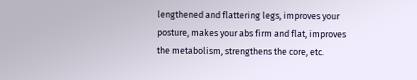lengthened and flattering legs, improves your posture, makes your abs firm and flat, improves the metabolism, strengthens the core, etc.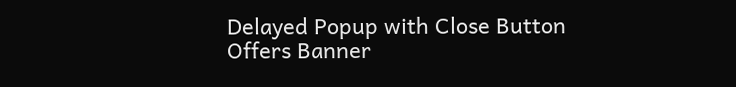Delayed Popup with Close Button
Offers Banner